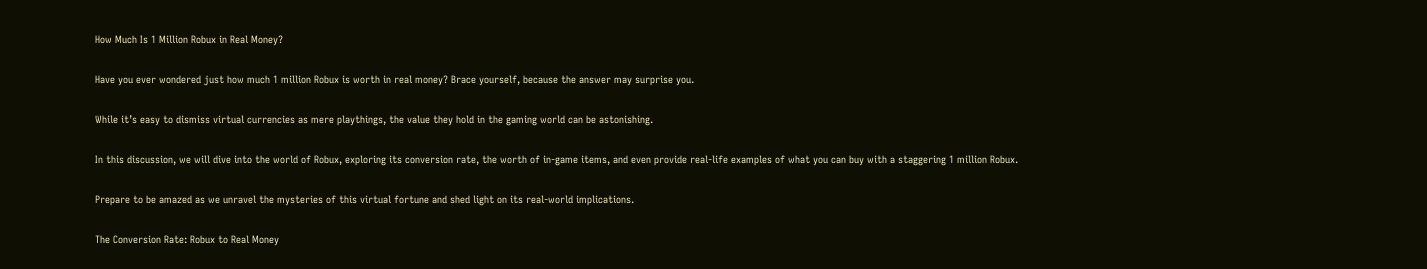How Much Is 1 Million Robux in Real Money?

Have you ever wondered just how much 1 million Robux is worth in real money? Brace yourself, because the answer may surprise you.

While it’s easy to dismiss virtual currencies as mere playthings, the value they hold in the gaming world can be astonishing.

In this discussion, we will dive into the world of Robux, exploring its conversion rate, the worth of in-game items, and even provide real-life examples of what you can buy with a staggering 1 million Robux.

Prepare to be amazed as we unravel the mysteries of this virtual fortune and shed light on its real-world implications.

The Conversion Rate: Robux to Real Money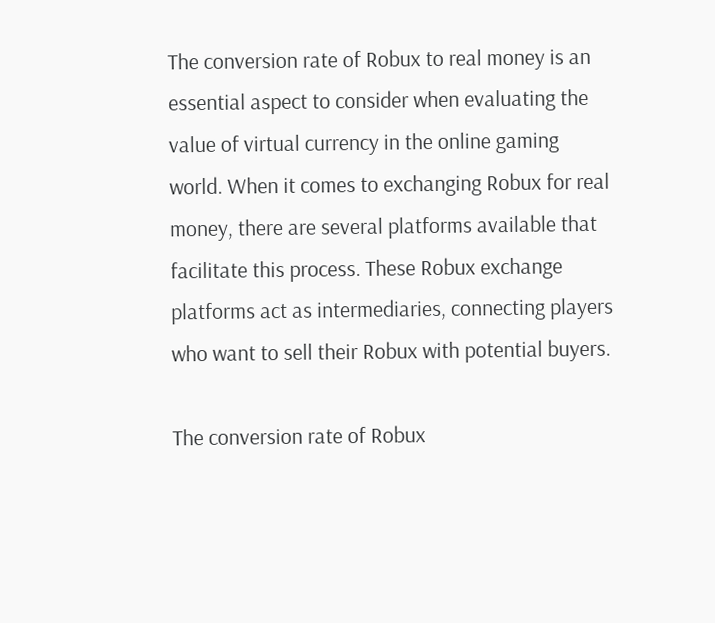The conversion rate of Robux to real money is an essential aspect to consider when evaluating the value of virtual currency in the online gaming world. When it comes to exchanging Robux for real money, there are several platforms available that facilitate this process. These Robux exchange platforms act as intermediaries, connecting players who want to sell their Robux with potential buyers.

The conversion rate of Robux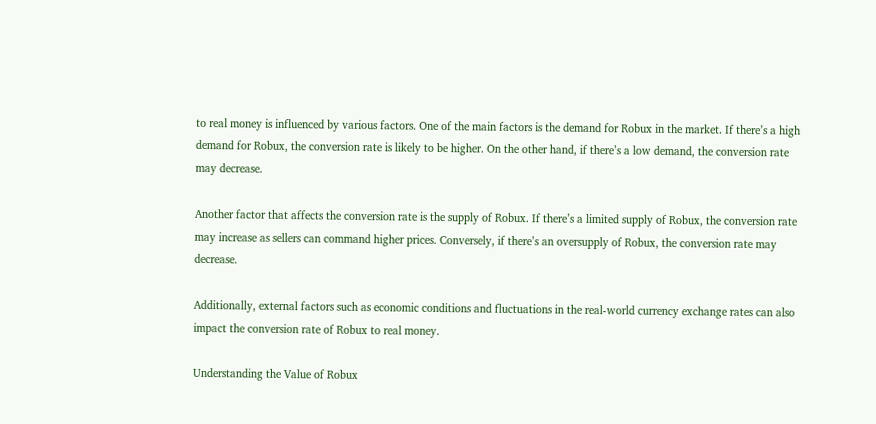to real money is influenced by various factors. One of the main factors is the demand for Robux in the market. If there’s a high demand for Robux, the conversion rate is likely to be higher. On the other hand, if there’s a low demand, the conversion rate may decrease.

Another factor that affects the conversion rate is the supply of Robux. If there’s a limited supply of Robux, the conversion rate may increase as sellers can command higher prices. Conversely, if there’s an oversupply of Robux, the conversion rate may decrease.

Additionally, external factors such as economic conditions and fluctuations in the real-world currency exchange rates can also impact the conversion rate of Robux to real money.

Understanding the Value of Robux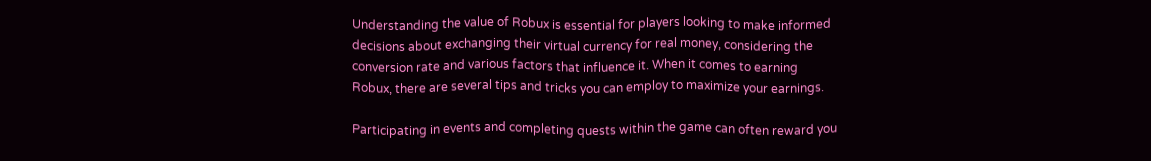Understanding the value of Robux is essential for players looking to make informed decisions about exchanging their virtual currency for real money, considering the conversion rate and various factors that influence it. When it comes to earning Robux, there are several tips and tricks you can employ to maximize your earnings.

Participating in events and completing quests within the game can often reward you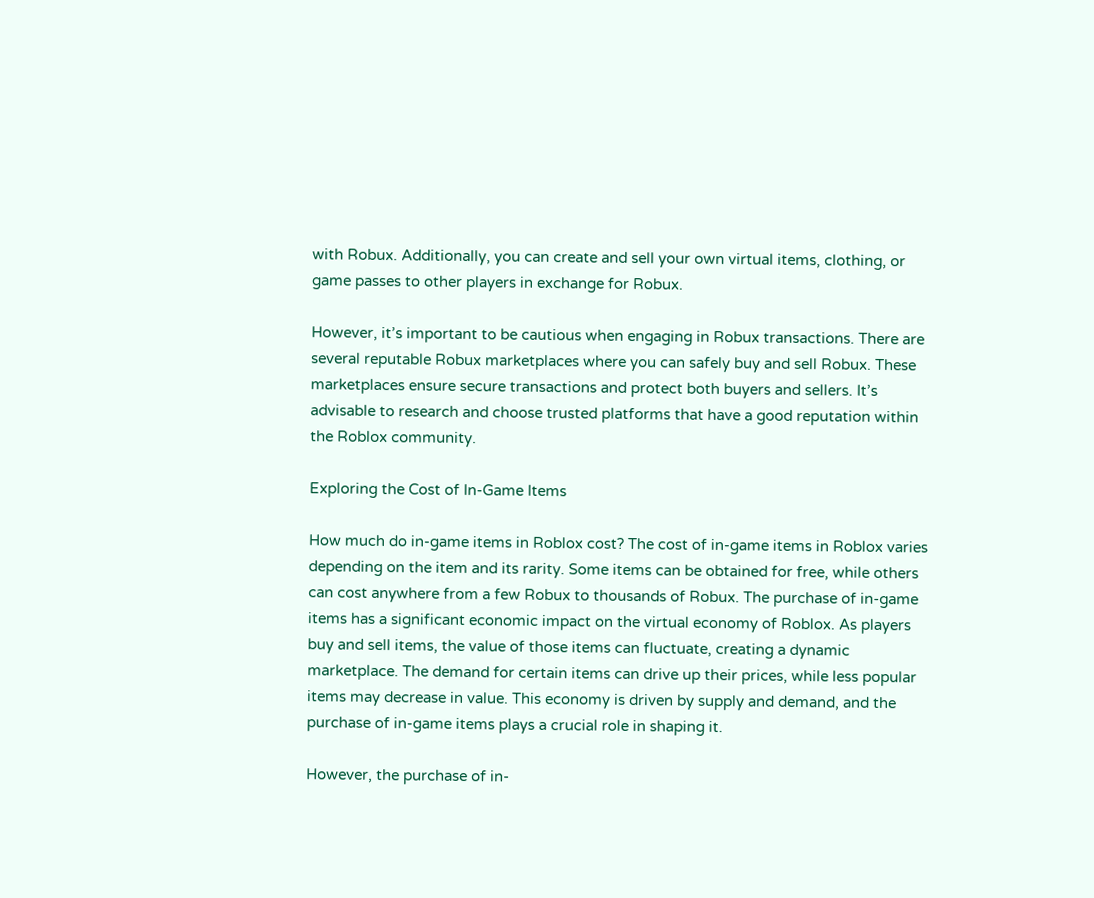with Robux. Additionally, you can create and sell your own virtual items, clothing, or game passes to other players in exchange for Robux.

However, it’s important to be cautious when engaging in Robux transactions. There are several reputable Robux marketplaces where you can safely buy and sell Robux. These marketplaces ensure secure transactions and protect both buyers and sellers. It’s advisable to research and choose trusted platforms that have a good reputation within the Roblox community.

Exploring the Cost of In-Game Items

How much do in-game items in Roblox cost? The cost of in-game items in Roblox varies depending on the item and its rarity. Some items can be obtained for free, while others can cost anywhere from a few Robux to thousands of Robux. The purchase of in-game items has a significant economic impact on the virtual economy of Roblox. As players buy and sell items, the value of those items can fluctuate, creating a dynamic marketplace. The demand for certain items can drive up their prices, while less popular items may decrease in value. This economy is driven by supply and demand, and the purchase of in-game items plays a crucial role in shaping it.

However, the purchase of in-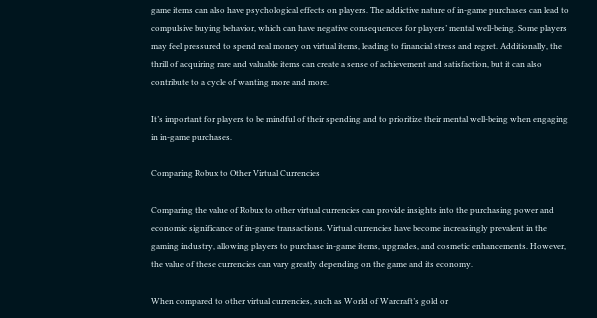game items can also have psychological effects on players. The addictive nature of in-game purchases can lead to compulsive buying behavior, which can have negative consequences for players’ mental well-being. Some players may feel pressured to spend real money on virtual items, leading to financial stress and regret. Additionally, the thrill of acquiring rare and valuable items can create a sense of achievement and satisfaction, but it can also contribute to a cycle of wanting more and more.

It’s important for players to be mindful of their spending and to prioritize their mental well-being when engaging in in-game purchases.

Comparing Robux to Other Virtual Currencies

Comparing the value of Robux to other virtual currencies can provide insights into the purchasing power and economic significance of in-game transactions. Virtual currencies have become increasingly prevalent in the gaming industry, allowing players to purchase in-game items, upgrades, and cosmetic enhancements. However, the value of these currencies can vary greatly depending on the game and its economy.

When compared to other virtual currencies, such as World of Warcraft’s gold or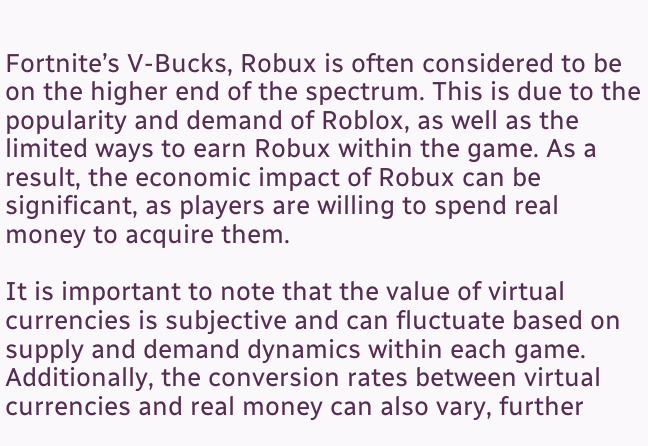Fortnite’s V-Bucks, Robux is often considered to be on the higher end of the spectrum. This is due to the popularity and demand of Roblox, as well as the limited ways to earn Robux within the game. As a result, the economic impact of Robux can be significant, as players are willing to spend real money to acquire them.

It is important to note that the value of virtual currencies is subjective and can fluctuate based on supply and demand dynamics within each game. Additionally, the conversion rates between virtual currencies and real money can also vary, further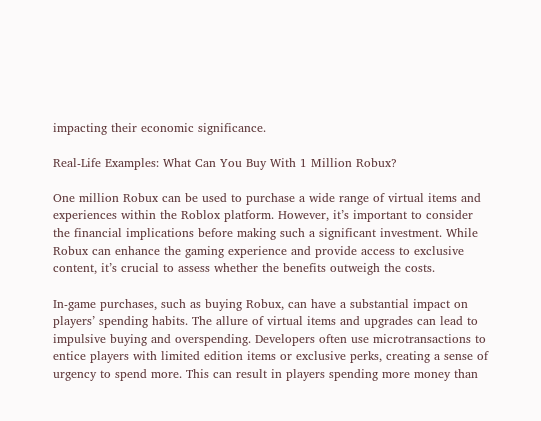impacting their economic significance.

Real-Life Examples: What Can You Buy With 1 Million Robux?

One million Robux can be used to purchase a wide range of virtual items and experiences within the Roblox platform. However, it’s important to consider the financial implications before making such a significant investment. While Robux can enhance the gaming experience and provide access to exclusive content, it’s crucial to assess whether the benefits outweigh the costs.

In-game purchases, such as buying Robux, can have a substantial impact on players’ spending habits. The allure of virtual items and upgrades can lead to impulsive buying and overspending. Developers often use microtransactions to entice players with limited edition items or exclusive perks, creating a sense of urgency to spend more. This can result in players spending more money than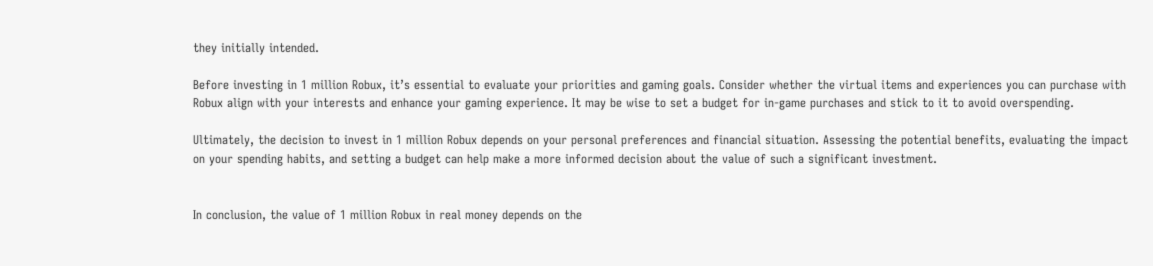they initially intended.

Before investing in 1 million Robux, it’s essential to evaluate your priorities and gaming goals. Consider whether the virtual items and experiences you can purchase with Robux align with your interests and enhance your gaming experience. It may be wise to set a budget for in-game purchases and stick to it to avoid overspending.

Ultimately, the decision to invest in 1 million Robux depends on your personal preferences and financial situation. Assessing the potential benefits, evaluating the impact on your spending habits, and setting a budget can help make a more informed decision about the value of such a significant investment.


In conclusion, the value of 1 million Robux in real money depends on the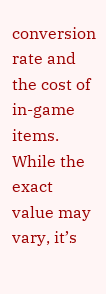conversion rate and the cost of in-game items. While the exact value may vary, it’s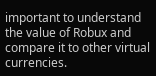important to understand the value of Robux and compare it to other virtual currencies.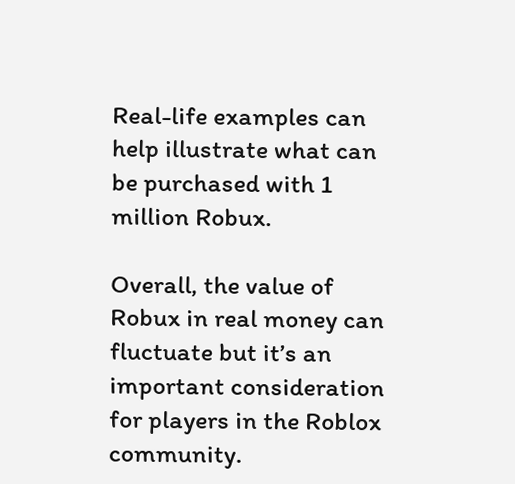Real-life examples can help illustrate what can be purchased with 1 million Robux.

Overall, the value of Robux in real money can fluctuate but it’s an important consideration for players in the Roblox community.